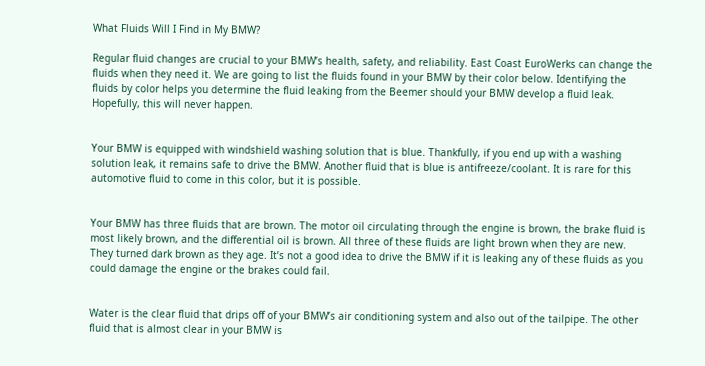What Fluids Will I Find in My BMW?

Regular fluid changes are crucial to your BMW’s health, safety, and reliability. East Coast EuroWerks can change the fluids when they need it. We are going to list the fluids found in your BMW by their color below. Identifying the fluids by color helps you determine the fluid leaking from the Beemer should your BMW develop a fluid leak. Hopefully, this will never happen.


Your BMW is equipped with windshield washing solution that is blue. Thankfully, if you end up with a washing solution leak, it remains safe to drive the BMW. Another fluid that is blue is antifreeze/coolant. It is rare for this automotive fluid to come in this color, but it is possible.


Your BMW has three fluids that are brown. The motor oil circulating through the engine is brown, the brake fluid is most likely brown, and the differential oil is brown. All three of these fluids are light brown when they are new. They turned dark brown as they age. It’s not a good idea to drive the BMW if it is leaking any of these fluids as you could damage the engine or the brakes could fail.


Water is the clear fluid that drips off of your BMW’s air conditioning system and also out of the tailpipe. The other fluid that is almost clear in your BMW is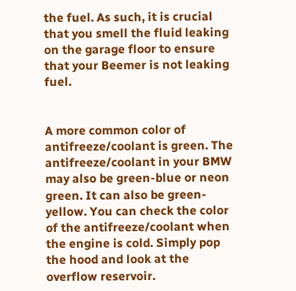the fuel. As such, it is crucial that you smell the fluid leaking on the garage floor to ensure that your Beemer is not leaking fuel.


A more common color of antifreeze/coolant is green. The antifreeze/coolant in your BMW may also be green-blue or neon green. It can also be green-yellow. You can check the color of the antifreeze/coolant when the engine is cold. Simply pop the hood and look at the overflow reservoir.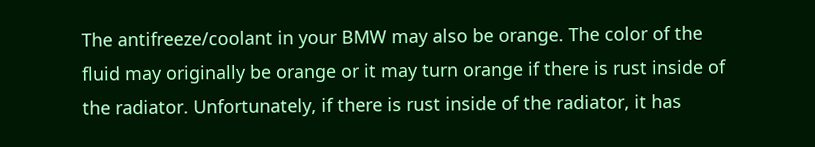The antifreeze/coolant in your BMW may also be orange. The color of the fluid may originally be orange or it may turn orange if there is rust inside of the radiator. Unfortunately, if there is rust inside of the radiator, it has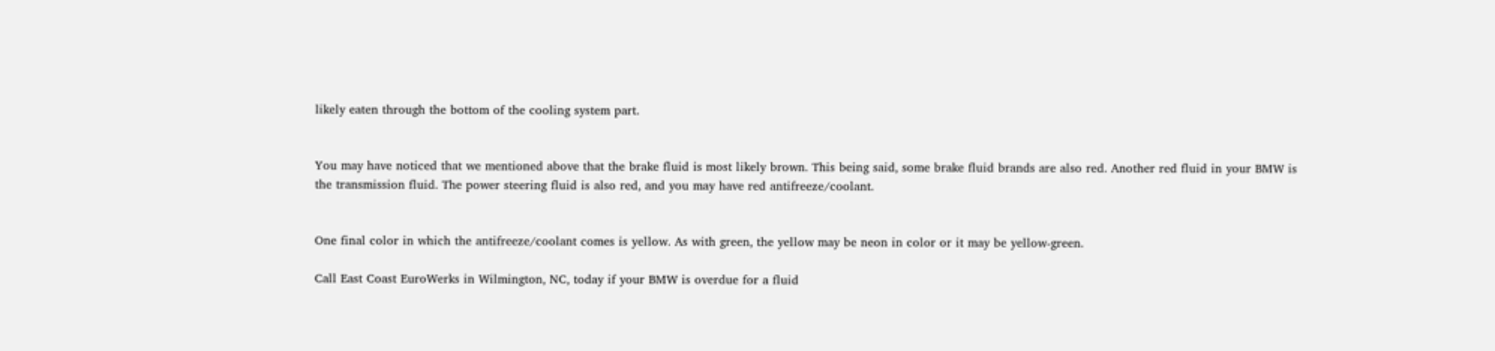likely eaten through the bottom of the cooling system part.


You may have noticed that we mentioned above that the brake fluid is most likely brown. This being said, some brake fluid brands are also red. Another red fluid in your BMW is the transmission fluid. The power steering fluid is also red, and you may have red antifreeze/coolant.


One final color in which the antifreeze/coolant comes is yellow. As with green, the yellow may be neon in color or it may be yellow-green.

Call East Coast EuroWerks in Wilmington, NC, today if your BMW is overdue for a fluid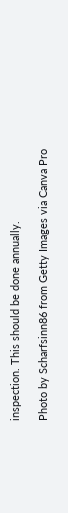inspection. This should be done annually.

Photo by Scharfsinn86 from Getty Images via Canva Pro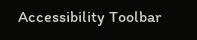Accessibility Toolbar